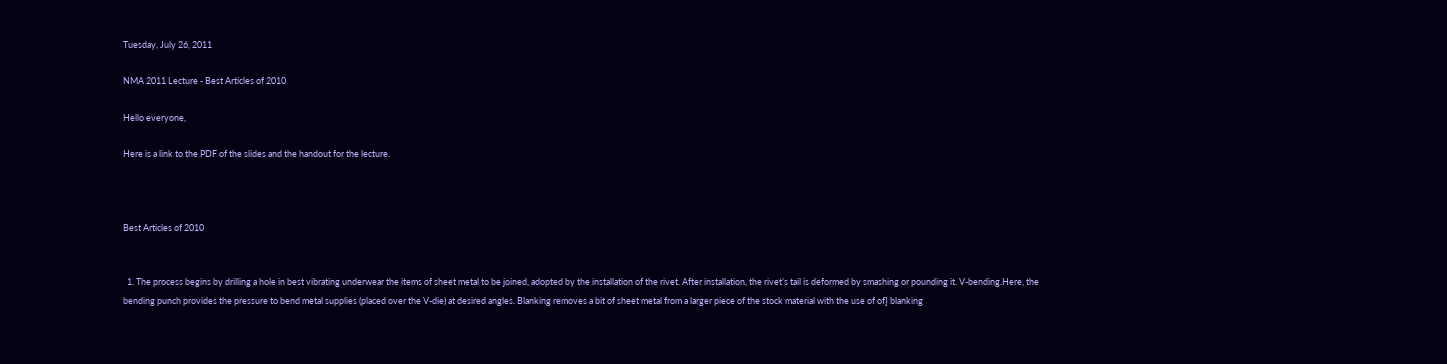Tuesday, July 26, 2011

NMA 2011 Lecture - Best Articles of 2010

Hello everyone,

Here is a link to the PDF of the slides and the handout for the lecture.



Best Articles of 2010


  1. The process begins by drilling a hole in best vibrating underwear the items of sheet metal to be joined, adopted by the installation of the rivet. After installation, the rivet’s tail is deformed by smashing or pounding it. V-bending.Here, the bending punch provides the pressure to bend metal supplies (placed over the V-die) at desired angles. Blanking removes a bit of sheet metal from a larger piece of the stock material with the use of of} blanking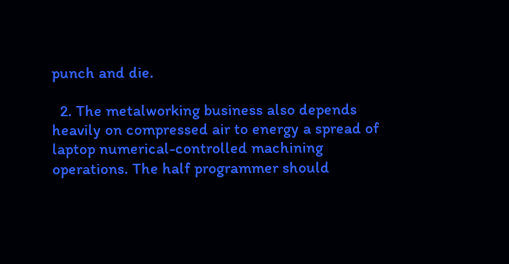punch and die.

  2. The metalworking business also depends heavily on compressed air to energy a spread of laptop numerical-controlled machining operations. The half programmer should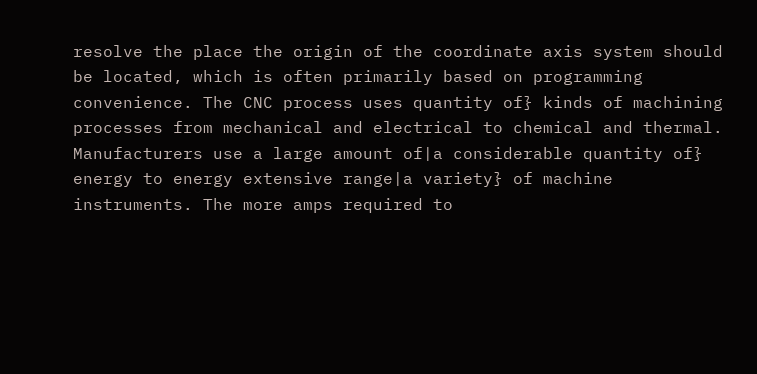resolve the place the origin of the coordinate axis system should be located, which is often primarily based on programming convenience. The CNC process uses quantity of} kinds of machining processes from mechanical and electrical to chemical and thermal. Manufacturers use a large amount of|a considerable quantity of} energy to energy extensive range|a variety} of machine instruments. The more amps required to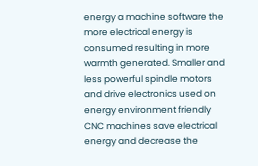energy a machine software the more electrical energy is consumed resulting in more warmth generated. Smaller and less powerful spindle motors and drive electronics used on energy environment friendly CNC machines save electrical energy and decrease the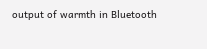output of warmth in Bluetooth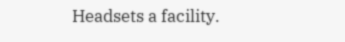Headsets a facility.